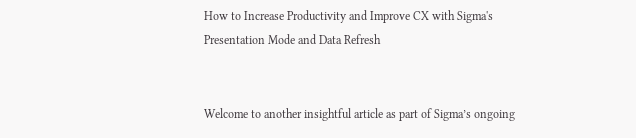How to Increase Productivity and Improve CX with Sigma's Presentation Mode and Data Refresh


Welcome to another insightful article as part of Sigma’s ongoing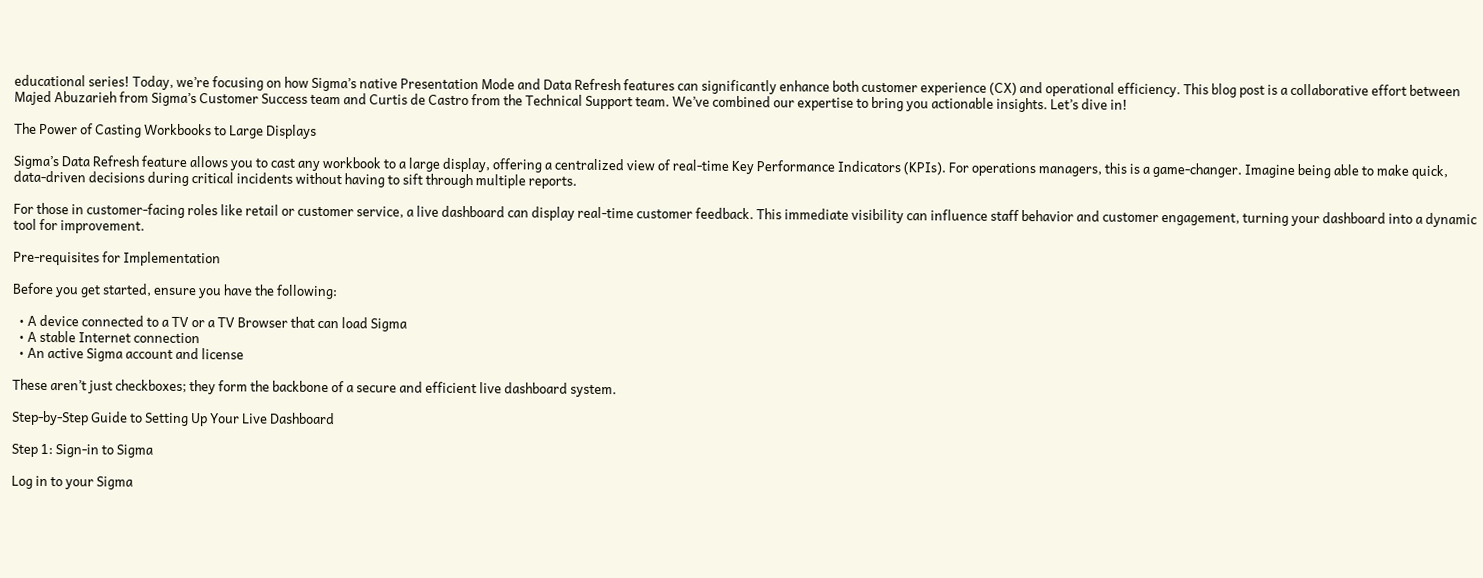educational series! Today, we’re focusing on how Sigma’s native Presentation Mode and Data Refresh features can significantly enhance both customer experience (CX) and operational efficiency. This blog post is a collaborative effort between Majed Abuzarieh from Sigma’s Customer Success team and Curtis de Castro from the Technical Support team. We’ve combined our expertise to bring you actionable insights. Let’s dive in!

The Power of Casting Workbooks to Large Displays

Sigma’s Data Refresh feature allows you to cast any workbook to a large display, offering a centralized view of real-time Key Performance Indicators (KPIs). For operations managers, this is a game-changer. Imagine being able to make quick, data-driven decisions during critical incidents without having to sift through multiple reports.

For those in customer-facing roles like retail or customer service, a live dashboard can display real-time customer feedback. This immediate visibility can influence staff behavior and customer engagement, turning your dashboard into a dynamic tool for improvement.

Pre-requisites for Implementation

Before you get started, ensure you have the following:

  • A device connected to a TV or a TV Browser that can load Sigma
  • A stable Internet connection
  • An active Sigma account and license

These aren’t just checkboxes; they form the backbone of a secure and efficient live dashboard system.

Step-by-Step Guide to Setting Up Your Live Dashboard

Step 1: Sign-in to Sigma

Log in to your Sigma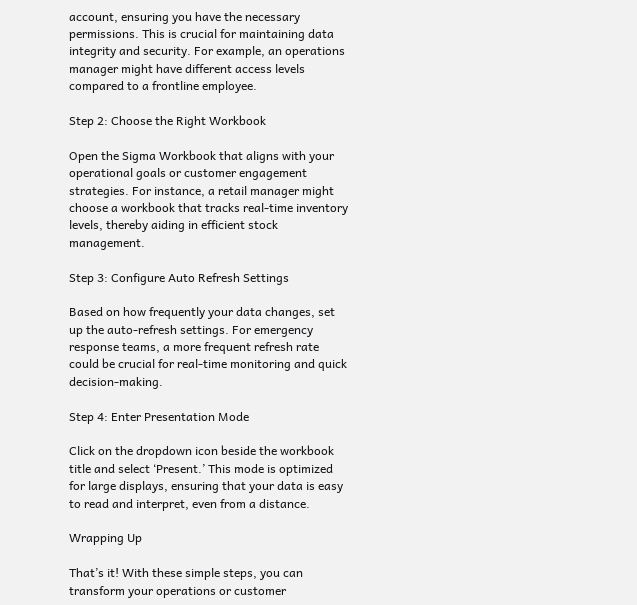account, ensuring you have the necessary permissions. This is crucial for maintaining data integrity and security. For example, an operations manager might have different access levels compared to a frontline employee.

Step 2: Choose the Right Workbook

Open the Sigma Workbook that aligns with your operational goals or customer engagement strategies. For instance, a retail manager might choose a workbook that tracks real-time inventory levels, thereby aiding in efficient stock management.

Step 3: Configure Auto Refresh Settings

Based on how frequently your data changes, set up the auto-refresh settings. For emergency response teams, a more frequent refresh rate could be crucial for real-time monitoring and quick decision-making.

Step 4: Enter Presentation Mode

Click on the dropdown icon beside the workbook title and select ‘Present.’ This mode is optimized for large displays, ensuring that your data is easy to read and interpret, even from a distance.

Wrapping Up

That’s it! With these simple steps, you can transform your operations or customer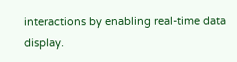interactions by enabling real-time data display.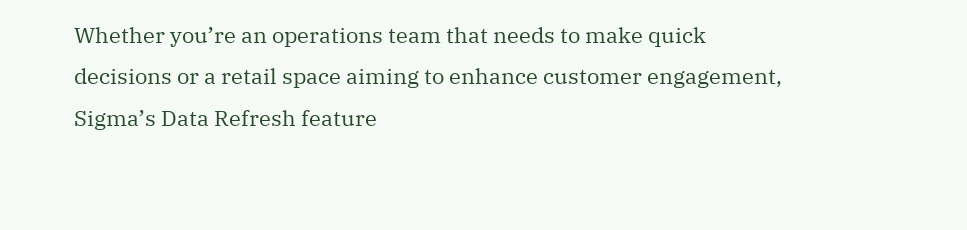Whether you’re an operations team that needs to make quick decisions or a retail space aiming to enhance customer engagement, Sigma’s Data Refresh feature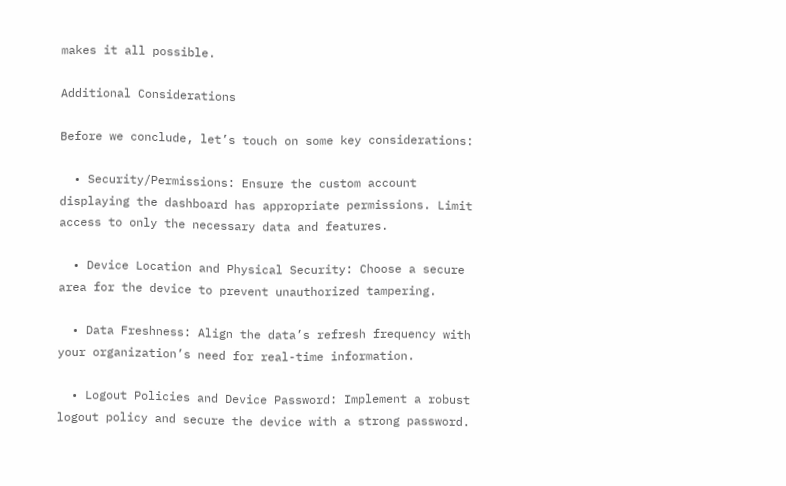makes it all possible.

Additional Considerations

Before we conclude, let’s touch on some key considerations:

  • Security/Permissions: Ensure the custom account displaying the dashboard has appropriate permissions. Limit access to only the necessary data and features.

  • Device Location and Physical Security: Choose a secure area for the device to prevent unauthorized tampering.

  • Data Freshness: Align the data’s refresh frequency with your organization’s need for real-time information.

  • Logout Policies and Device Password: Implement a robust logout policy and secure the device with a strong password.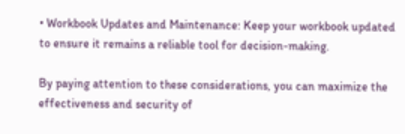• Workbook Updates and Maintenance: Keep your workbook updated to ensure it remains a reliable tool for decision-making.

By paying attention to these considerations, you can maximize the effectiveness and security of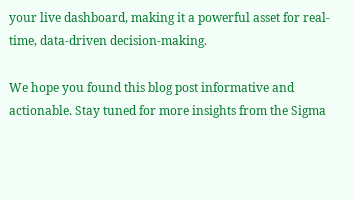your live dashboard, making it a powerful asset for real-time, data-driven decision-making.

We hope you found this blog post informative and actionable. Stay tuned for more insights from the Sigma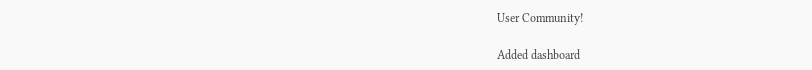User Community!

Added dashboard